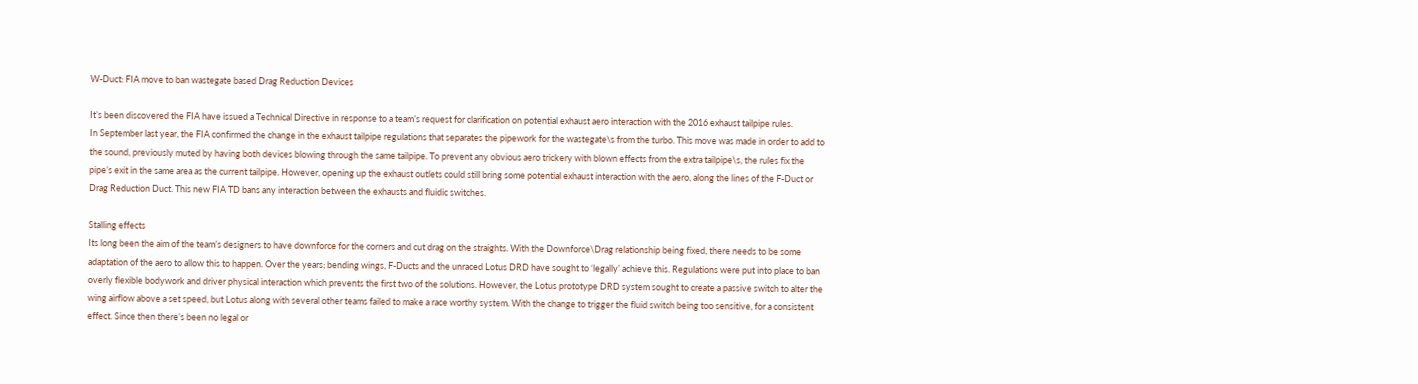W-Duct: FIA move to ban wastegate based Drag Reduction Devices

It’s been discovered the FIA have issued a Technical Directive in response to a team’s request for clarification on potential exhaust aero interaction with the 2016 exhaust tailpipe rules.
In September last year, the FIA confirmed the change in the exhaust tailpipe regulations that separates the pipework for the wastegate\s from the turbo. This move was made in order to add to the sound, previously muted by having both devices blowing through the same tailpipe. To prevent any obvious aero trickery with blown effects from the extra tailpipe\s, the rules fix the pipe’s exit in the same area as the current tailpipe. However, opening up the exhaust outlets could still bring some potential exhaust interaction with the aero, along the lines of the F-Duct or Drag Reduction Duct. This new FIA TD bans any interaction between the exhausts and fluidic switches.

Stalling effects
Its long been the aim of the team’s designers to have downforce for the corners and cut drag on the straights. With the Downforce\Drag relationship being fixed, there needs to be some adaptation of the aero to allow this to happen. Over the years; bending wings, F-Ducts and the unraced Lotus DRD have sought to ‘legally’ achieve this. Regulations were put into place to ban overly flexible bodywork and driver physical interaction which prevents the first two of the solutions. However, the Lotus prototype DRD system sought to create a passive switch to alter the wing airflow above a set speed, but Lotus along with several other teams failed to make a race worthy system. With the change to trigger the fluid switch being too sensitive, for a consistent effect. Since then there’s been no legal or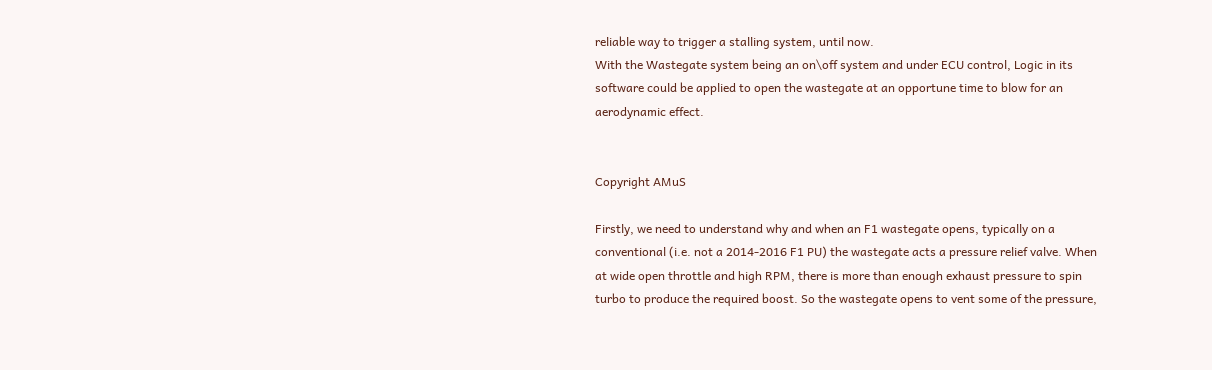reliable way to trigger a stalling system, until now.
With the Wastegate system being an on\off system and under ECU control, Logic in its software could be applied to open the wastegate at an opportune time to blow for an aerodynamic effect.


Copyright AMuS

Firstly, we need to understand why and when an F1 wastegate opens, typically on a conventional (i.e. not a 2014-2016 F1 PU) the wastegate acts a pressure relief valve. When at wide open throttle and high RPM, there is more than enough exhaust pressure to spin turbo to produce the required boost. So the wastegate opens to vent some of the pressure,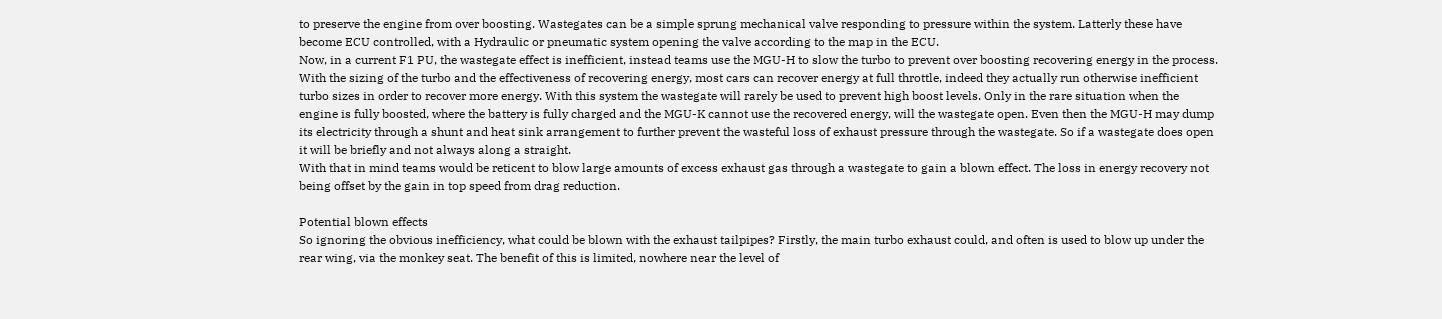to preserve the engine from over boosting. Wastegates can be a simple sprung mechanical valve responding to pressure within the system. Latterly these have become ECU controlled, with a Hydraulic or pneumatic system opening the valve according to the map in the ECU.
Now, in a current F1 PU, the wastegate effect is inefficient, instead teams use the MGU-H to slow the turbo to prevent over boosting recovering energy in the process. With the sizing of the turbo and the effectiveness of recovering energy, most cars can recover energy at full throttle, indeed they actually run otherwise inefficient turbo sizes in order to recover more energy. With this system the wastegate will rarely be used to prevent high boost levels. Only in the rare situation when the engine is fully boosted, where the battery is fully charged and the MGU-K cannot use the recovered energy, will the wastegate open. Even then the MGU-H may dump its electricity through a shunt and heat sink arrangement to further prevent the wasteful loss of exhaust pressure through the wastegate. So if a wastegate does open it will be briefly and not always along a straight.
With that in mind teams would be reticent to blow large amounts of excess exhaust gas through a wastegate to gain a blown effect. The loss in energy recovery not being offset by the gain in top speed from drag reduction.

Potential blown effects
So ignoring the obvious inefficiency, what could be blown with the exhaust tailpipes? Firstly, the main turbo exhaust could, and often is used to blow up under the rear wing, via the monkey seat. The benefit of this is limited, nowhere near the level of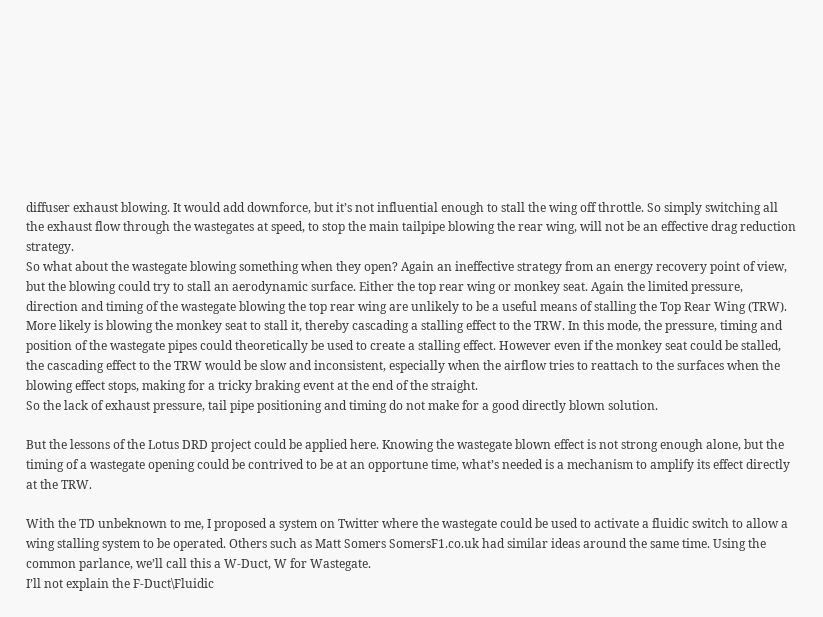diffuser exhaust blowing. It would add downforce, but it’s not influential enough to stall the wing off throttle. So simply switching all the exhaust flow through the wastegates at speed, to stop the main tailpipe blowing the rear wing, will not be an effective drag reduction strategy.
So what about the wastegate blowing something when they open? Again an ineffective strategy from an energy recovery point of view, but the blowing could try to stall an aerodynamic surface. Either the top rear wing or monkey seat. Again the limited pressure, direction and timing of the wastegate blowing the top rear wing are unlikely to be a useful means of stalling the Top Rear Wing (TRW).
More likely is blowing the monkey seat to stall it, thereby cascading a stalling effect to the TRW. In this mode, the pressure, timing and position of the wastegate pipes could theoretically be used to create a stalling effect. However even if the monkey seat could be stalled, the cascading effect to the TRW would be slow and inconsistent, especially when the airflow tries to reattach to the surfaces when the blowing effect stops, making for a tricky braking event at the end of the straight.
So the lack of exhaust pressure, tail pipe positioning and timing do not make for a good directly blown solution.

But the lessons of the Lotus DRD project could be applied here. Knowing the wastegate blown effect is not strong enough alone, but the timing of a wastegate opening could be contrived to be at an opportune time, what’s needed is a mechanism to amplify its effect directly at the TRW.

With the TD unbeknown to me, I proposed a system on Twitter where the wastegate could be used to activate a fluidic switch to allow a wing stalling system to be operated. Others such as Matt Somers SomersF1.co.uk had similar ideas around the same time. Using the common parlance, we’ll call this a W-Duct, W for Wastegate.
I’ll not explain the F-Duct\Fluidic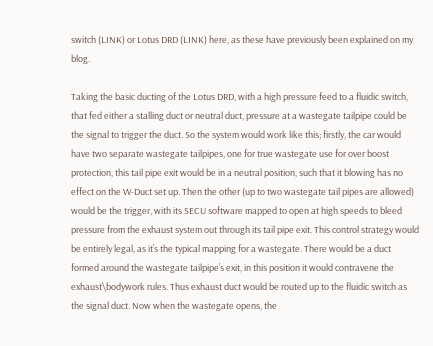switch (LINK) or Lotus DRD (LINK) here, as these have previously been explained on my blog.

Taking the basic ducting of the Lotus DRD, with a high pressure feed to a fluidic switch, that fed either a stalling duct or neutral duct, pressure at a wastegate tailpipe could be the signal to trigger the duct. So the system would work like this; firstly, the car would have two separate wastegate tailpipes, one for true wastegate use for over boost protection, this tail pipe exit would be in a neutral position, such that it blowing has no effect on the W-Duct set up. Then the other (up to two wastegate tail pipes are allowed) would be the trigger, with its SECU software mapped to open at high speeds to bleed pressure from the exhaust system out through its tail pipe exit. This control strategy would be entirely legal, as it’s the typical mapping for a wastegate. There would be a duct formed around the wastegate tailpipe’s exit, in this position it would contravene the exhaust\bodywork rules. Thus exhaust duct would be routed up to the fluidic switch as the signal duct. Now when the wastegate opens, the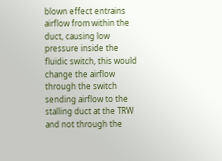blown effect entrains airflow from within the duct, causing low pressure inside the fluidic switch, this would change the airflow through the switch sending airflow to the stalling duct at the TRW and not through the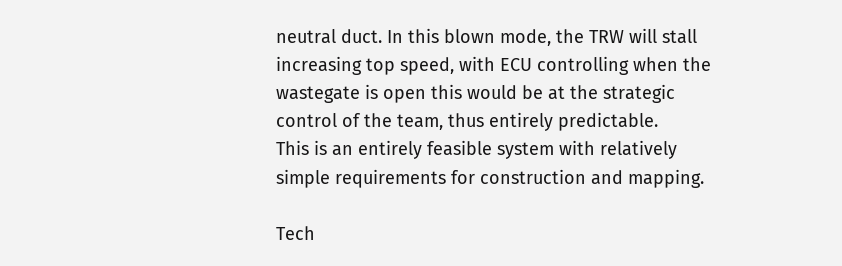neutral duct. In this blown mode, the TRW will stall increasing top speed, with ECU controlling when the wastegate is open this would be at the strategic control of the team, thus entirely predictable.
This is an entirely feasible system with relatively simple requirements for construction and mapping.

Tech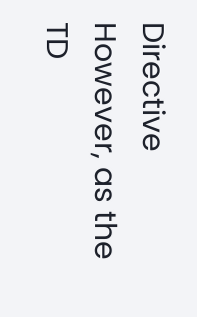Directive
However, as the TD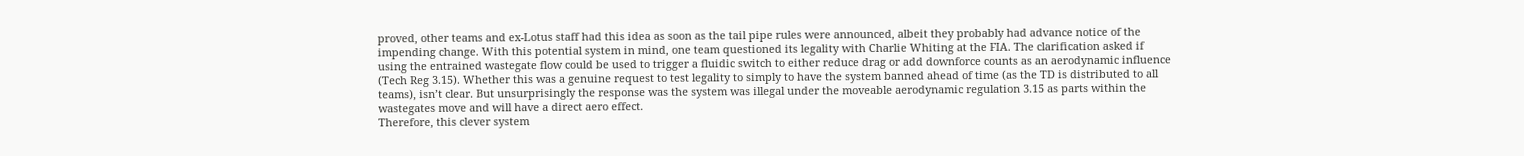proved, other teams and ex-Lotus staff had this idea as soon as the tail pipe rules were announced, albeit they probably had advance notice of the impending change. With this potential system in mind, one team questioned its legality with Charlie Whiting at the FIA. The clarification asked if using the entrained wastegate flow could be used to trigger a fluidic switch to either reduce drag or add downforce counts as an aerodynamic influence (Tech Reg 3.15). Whether this was a genuine request to test legality to simply to have the system banned ahead of time (as the TD is distributed to all teams), isn’t clear. But unsurprisingly the response was the system was illegal under the moveable aerodynamic regulation 3.15 as parts within the wastegates move and will have a direct aero effect.
Therefore, this clever system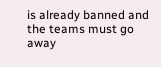is already banned and the teams must go away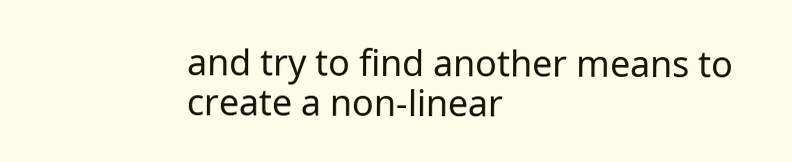and try to find another means to create a non-linear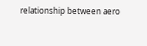relationship between aero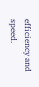efficiency and speed.